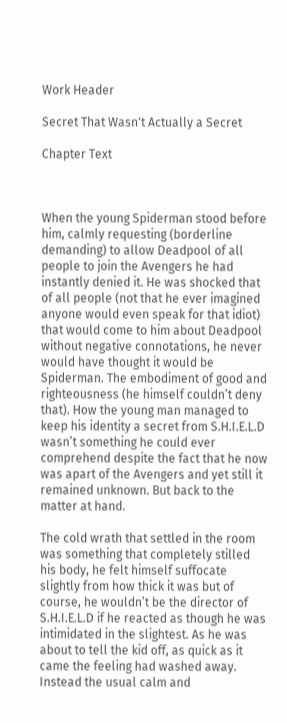Work Header

Secret That Wasn't Actually a Secret

Chapter Text



When the young Spiderman stood before him, calmly requesting (borderline demanding) to allow Deadpool of all people to join the Avengers he had instantly denied it. He was shocked that of all people (not that he ever imagined anyone would even speak for that idiot) that would come to him about Deadpool without negative connotations, he never would have thought it would be Spiderman. The embodiment of good and righteousness (he himself couldn’t deny that). How the young man managed to keep his identity a secret from S.H.I.E.L.D wasn’t something he could ever comprehend despite the fact that he now was apart of the Avengers and yet still it remained unknown. But back to the matter at hand.

The cold wrath that settled in the room was something that completely stilled his body, he felt himself suffocate slightly from how thick it was but of course, he wouldn’t be the director of S.H.I.E.L.D if he reacted as though he was intimidated in the slightest. As he was about to tell the kid off, as quick as it came the feeling had washed away. Instead the usual calm and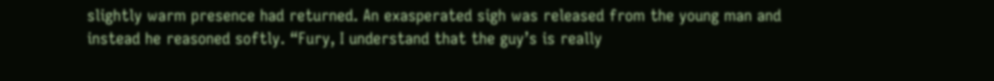slightly warm presence had returned. An exasperated sigh was released from the young man and instead he reasoned softly. “Fury, I understand that the guy’s is really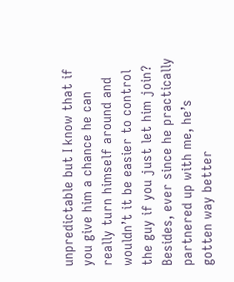unpredictable but I know that if you give him a chance he can really turn himself around and wouldn’t it be easier to control the guy if you just let him join? Besides, ever since he practically partnered up with me, he’s gotten way better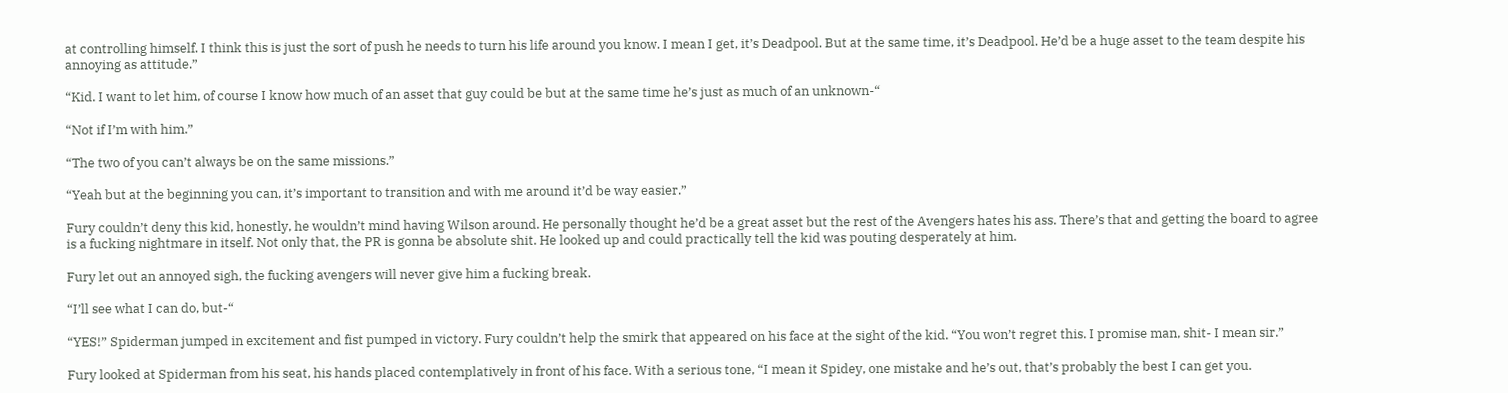at controlling himself. I think this is just the sort of push he needs to turn his life around you know. I mean I get, it’s Deadpool. But at the same time, it’s Deadpool. He’d be a huge asset to the team despite his annoying as attitude.”

“Kid. I want to let him, of course I know how much of an asset that guy could be but at the same time he’s just as much of an unknown-“

“Not if I’m with him.”

“The two of you can’t always be on the same missions.”

“Yeah but at the beginning you can, it’s important to transition and with me around it’d be way easier.”

Fury couldn’t deny this kid, honestly, he wouldn’t mind having Wilson around. He personally thought he’d be a great asset but the rest of the Avengers hates his ass. There’s that and getting the board to agree is a fucking nightmare in itself. Not only that, the PR is gonna be absolute shit. He looked up and could practically tell the kid was pouting desperately at him.

Fury let out an annoyed sigh, the fucking avengers will never give him a fucking break.

“I’ll see what I can do, but-“

“YES!” Spiderman jumped in excitement and fist pumped in victory. Fury couldn’t help the smirk that appeared on his face at the sight of the kid. “You won’t regret this. I promise man, shit- I mean sir.”

Fury looked at Spiderman from his seat, his hands placed contemplatively in front of his face. With a serious tone, “I mean it Spidey, one mistake and he’s out, that’s probably the best I can get you.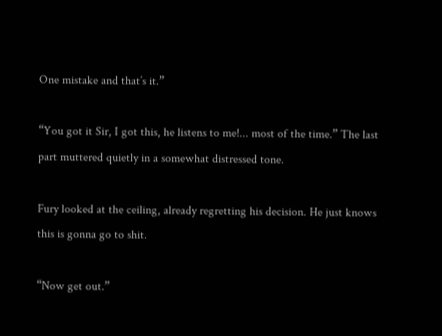One mistake and that’s it.”

“You got it Sir, I got this, he listens to me!... most of the time.” The last part muttered quietly in a somewhat distressed tone.

Fury looked at the ceiling, already regretting his decision. He just knows this is gonna go to shit.

“Now get out.”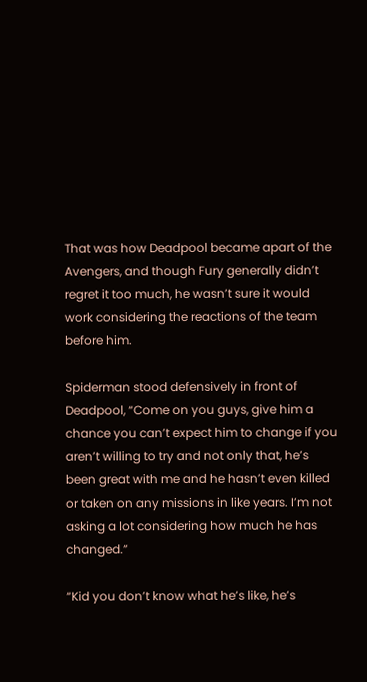That was how Deadpool became apart of the Avengers, and though Fury generally didn’t regret it too much, he wasn’t sure it would work considering the reactions of the team before him.

Spiderman stood defensively in front of Deadpool, “Come on you guys, give him a chance you can’t expect him to change if you aren’t willing to try and not only that, he’s been great with me and he hasn’t even killed or taken on any missions in like years. I’m not asking a lot considering how much he has changed.”

“Kid you don’t know what he’s like, he’s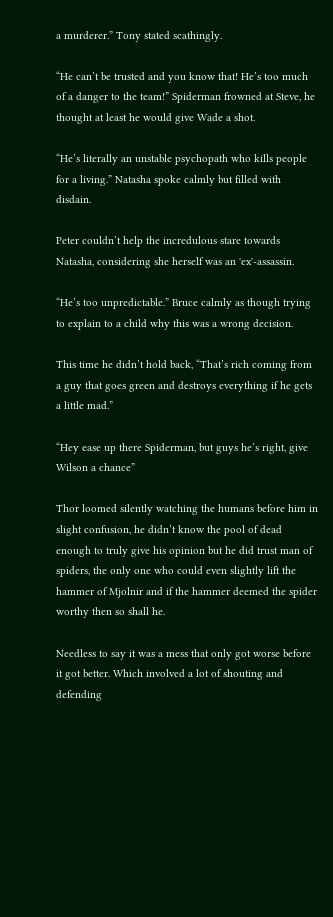a murderer.” Tony stated scathingly.

“He can’t be trusted and you know that! He’s too much of a danger to the team!” Spiderman frowned at Steve, he thought at least he would give Wade a shot.

“He’s literally an unstable psychopath who kills people for a living.” Natasha spoke calmly but filled with disdain.

Peter couldn’t help the incredulous stare towards Natasha, considering she herself was an 'ex'-assassin.

“He’s too unpredictable.” Bruce calmly as though trying to explain to a child why this was a wrong decision.

This time he didn’t hold back, “That’s rich coming from a guy that goes green and destroys everything if he gets a little mad.”

“Hey ease up there Spiderman, but guys he’s right, give Wilson a chance”

Thor loomed silently watching the humans before him in slight confusion, he didn’t know the pool of dead enough to truly give his opinion but he did trust man of spiders, the only one who could even slightly lift the hammer of Mjolnir and if the hammer deemed the spider worthy then so shall he.

Needless to say it was a mess that only got worse before it got better. Which involved a lot of shouting and defending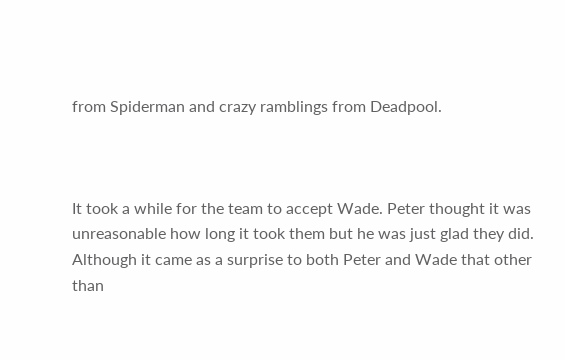from Spiderman and crazy ramblings from Deadpool.



It took a while for the team to accept Wade. Peter thought it was unreasonable how long it took them but he was just glad they did. Although it came as a surprise to both Peter and Wade that other than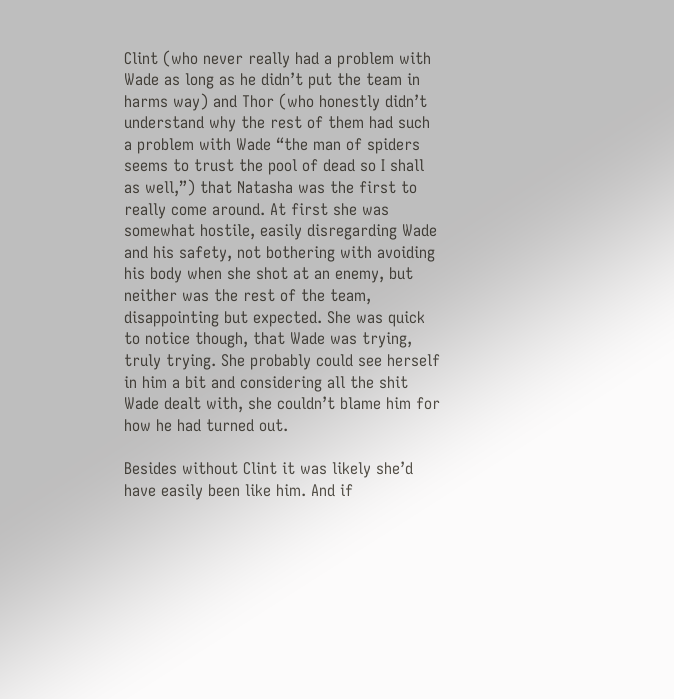Clint (who never really had a problem with Wade as long as he didn’t put the team in harms way) and Thor (who honestly didn’t understand why the rest of them had such a problem with Wade “the man of spiders seems to trust the pool of dead so I shall as well,”) that Natasha was the first to really come around. At first she was somewhat hostile, easily disregarding Wade and his safety, not bothering with avoiding his body when she shot at an enemy, but neither was the rest of the team, disappointing but expected. She was quick to notice though, that Wade was trying, truly trying. She probably could see herself in him a bit and considering all the shit Wade dealt with, she couldn’t blame him for how he had turned out.

Besides without Clint it was likely she’d have easily been like him. And if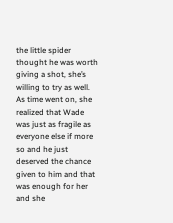the little spider thought he was worth giving a shot, she’s willing to try as well. As time went on, she realized that Wade was just as fragile as everyone else if more so and he just deserved the chance given to him and that was enough for her and she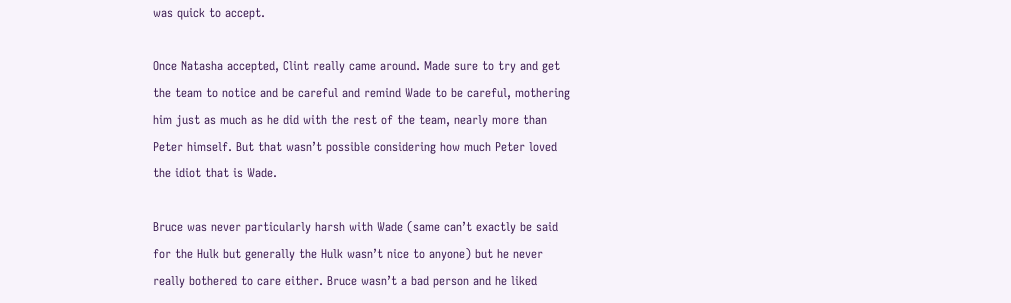was quick to accept.

Once Natasha accepted, Clint really came around. Made sure to try and get the team to notice and be careful and remind Wade to be careful, mothering him just as much as he did with the rest of the team, nearly more than Peter himself. But that wasn’t possible considering how much Peter loved the idiot that is Wade.

Bruce was never particularly harsh with Wade (same can’t exactly be said for the Hulk but generally the Hulk wasn’t nice to anyone) but he never really bothered to care either. Bruce wasn’t a bad person and he liked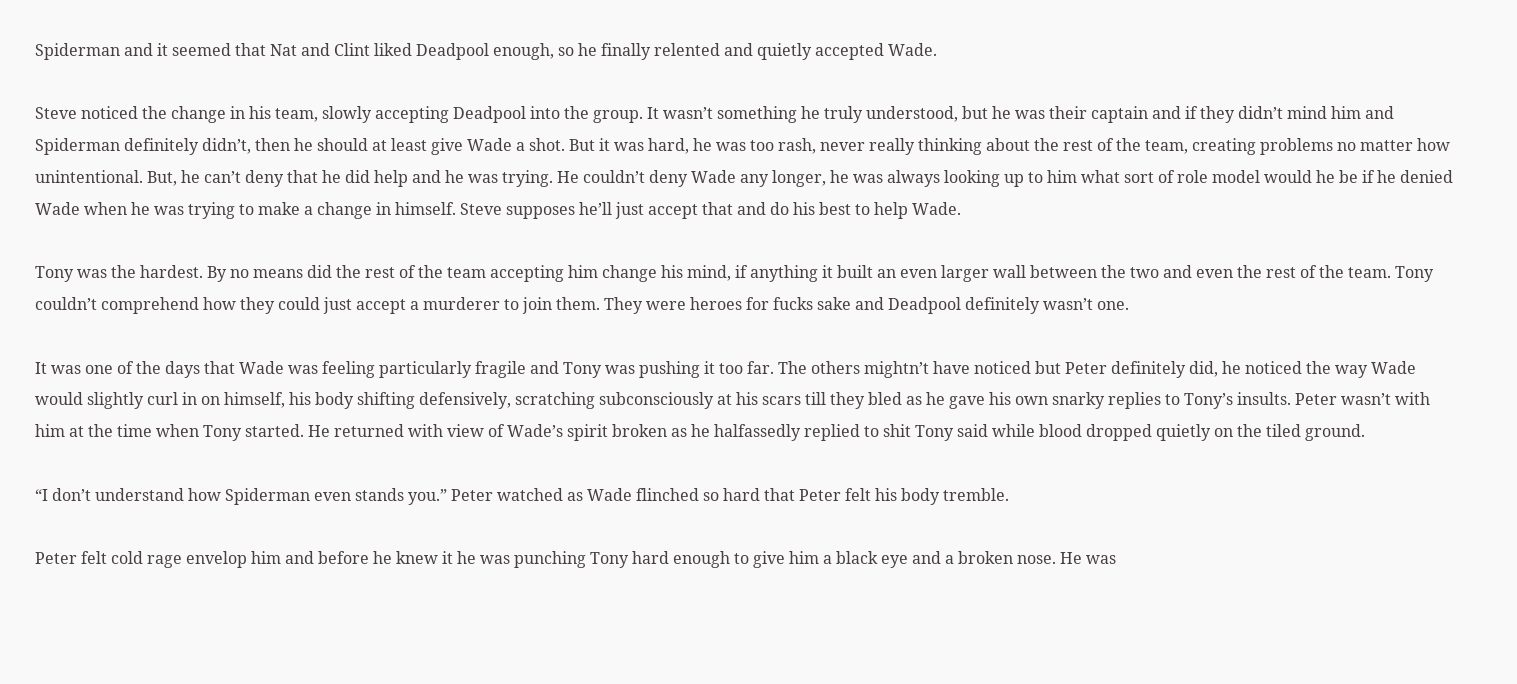Spiderman and it seemed that Nat and Clint liked Deadpool enough, so he finally relented and quietly accepted Wade.

Steve noticed the change in his team, slowly accepting Deadpool into the group. It wasn’t something he truly understood, but he was their captain and if they didn’t mind him and Spiderman definitely didn’t, then he should at least give Wade a shot. But it was hard, he was too rash, never really thinking about the rest of the team, creating problems no matter how unintentional. But, he can’t deny that he did help and he was trying. He couldn’t deny Wade any longer, he was always looking up to him what sort of role model would he be if he denied Wade when he was trying to make a change in himself. Steve supposes he’ll just accept that and do his best to help Wade.

Tony was the hardest. By no means did the rest of the team accepting him change his mind, if anything it built an even larger wall between the two and even the rest of the team. Tony couldn’t comprehend how they could just accept a murderer to join them. They were heroes for fucks sake and Deadpool definitely wasn’t one.

It was one of the days that Wade was feeling particularly fragile and Tony was pushing it too far. The others mightn’t have noticed but Peter definitely did, he noticed the way Wade would slightly curl in on himself, his body shifting defensively, scratching subconsciously at his scars till they bled as he gave his own snarky replies to Tony’s insults. Peter wasn’t with him at the time when Tony started. He returned with view of Wade’s spirit broken as he halfassedly replied to shit Tony said while blood dropped quietly on the tiled ground.

“I don’t understand how Spiderman even stands you.” Peter watched as Wade flinched so hard that Peter felt his body tremble.

Peter felt cold rage envelop him and before he knew it he was punching Tony hard enough to give him a black eye and a broken nose. He was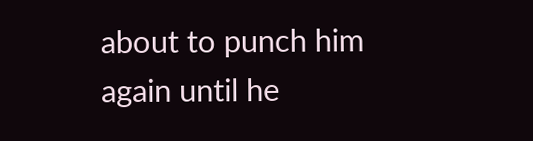about to punch him again until he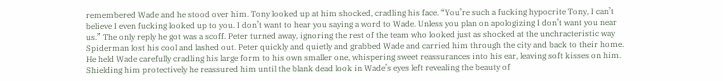remembered Wade and he stood over him. Tony looked up at him shocked, cradling his face. “You’re such a fucking hypocrite Tony, I can’t believe I even fucking looked up to you. I don’t want to hear you saying a word to Wade. Unless you plan on apologizing I don’t want you near us.” The only reply he got was a scoff. Peter turned away, ignoring the rest of the team who looked just as shocked at the unchracteristic way Spiderman lost his cool and lashed out. Peter quickly and quietly and grabbed Wade and carried him through the city and back to their home. He held Wade carefully cradling his large form to his own smaller one, whispering sweet reassurances into his ear, leaving soft kisses on him. Shielding him protectively he reassured him until the blank dead look in Wade’s eyes left revealing the beauty of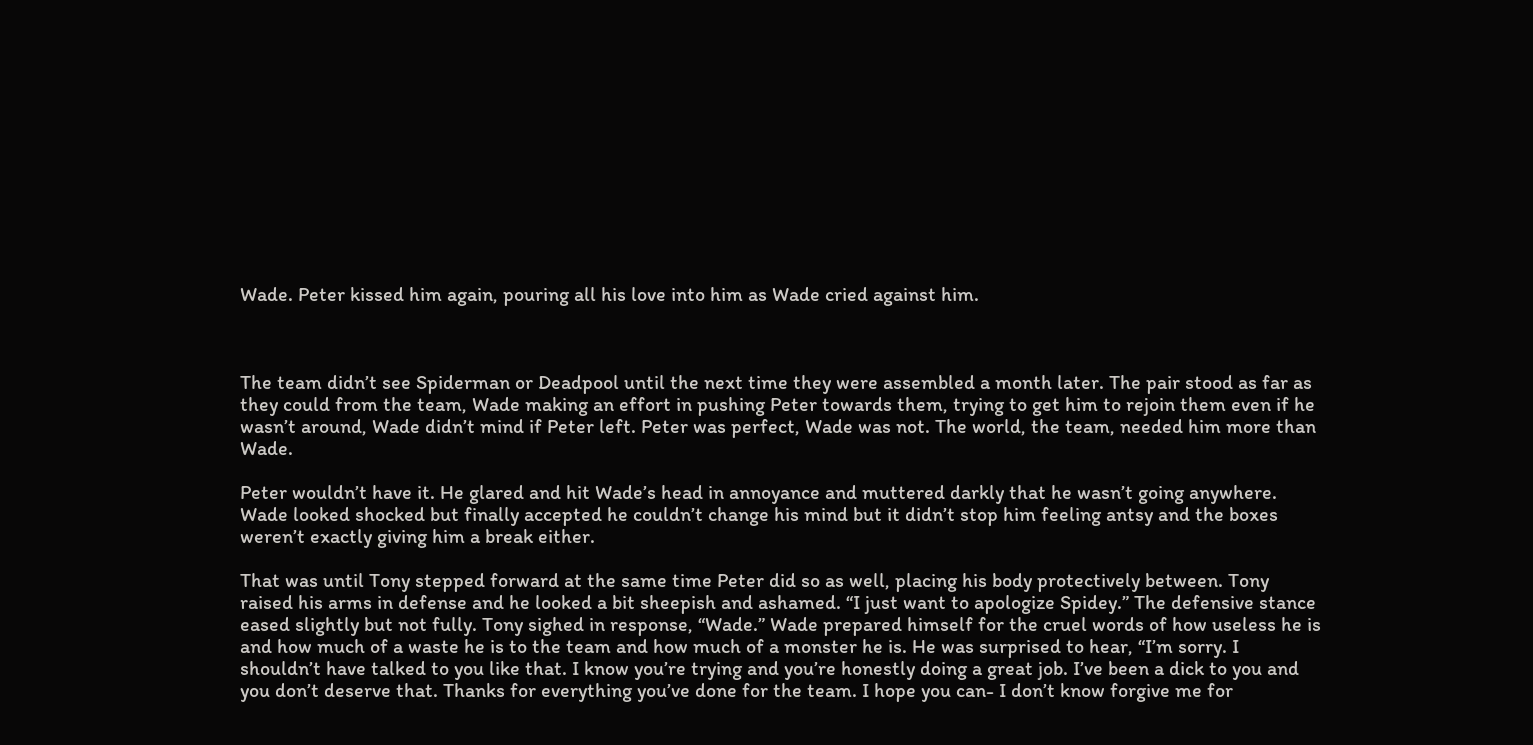Wade. Peter kissed him again, pouring all his love into him as Wade cried against him.



The team didn’t see Spiderman or Deadpool until the next time they were assembled a month later. The pair stood as far as they could from the team, Wade making an effort in pushing Peter towards them, trying to get him to rejoin them even if he wasn’t around, Wade didn’t mind if Peter left. Peter was perfect, Wade was not. The world, the team, needed him more than Wade.

Peter wouldn’t have it. He glared and hit Wade’s head in annoyance and muttered darkly that he wasn’t going anywhere. Wade looked shocked but finally accepted he couldn’t change his mind but it didn’t stop him feeling antsy and the boxes weren’t exactly giving him a break either.

That was until Tony stepped forward at the same time Peter did so as well, placing his body protectively between. Tony raised his arms in defense and he looked a bit sheepish and ashamed. “I just want to apologize Spidey.” The defensive stance eased slightly but not fully. Tony sighed in response, “Wade.” Wade prepared himself for the cruel words of how useless he is and how much of a waste he is to the team and how much of a monster he is. He was surprised to hear, “I’m sorry. I shouldn’t have talked to you like that. I know you’re trying and you’re honestly doing a great job. I’ve been a dick to you and you don’t deserve that. Thanks for everything you’ve done for the team. I hope you can- I don’t know forgive me for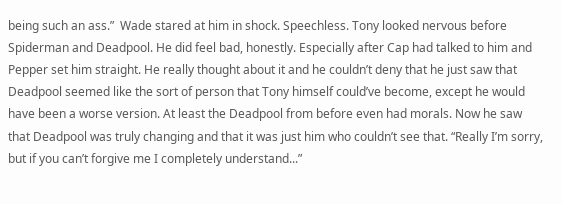being such an ass.”  Wade stared at him in shock. Speechless. Tony looked nervous before Spiderman and Deadpool. He did feel bad, honestly. Especially after Cap had talked to him and Pepper set him straight. He really thought about it and he couldn’t deny that he just saw that Deadpool seemed like the sort of person that Tony himself could’ve become, except he would have been a worse version. At least the Deadpool from before even had morals. Now he saw that Deadpool was truly changing and that it was just him who couldn’t see that. “Really I’m sorry, but if you can’t forgive me I completely understand...”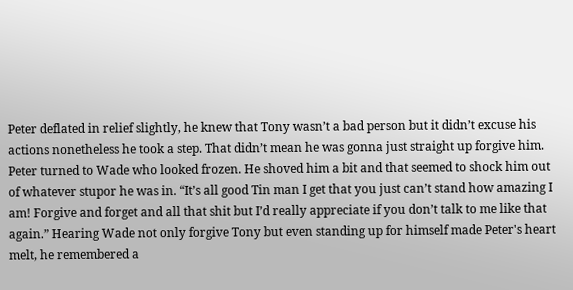Peter deflated in relief slightly, he knew that Tony wasn’t a bad person but it didn’t excuse his actions nonetheless he took a step. That didn’t mean he was gonna just straight up forgive him. Peter turned to Wade who looked frozen. He shoved him a bit and that seemed to shock him out of whatever stupor he was in. “It’s all good Tin man I get that you just can’t stand how amazing I am! Forgive and forget and all that shit but I’d really appreciate if you don’t talk to me like that again.” Hearing Wade not only forgive Tony but even standing up for himself made Peter's heart melt, he remembered a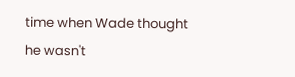time when Wade thought he wasn't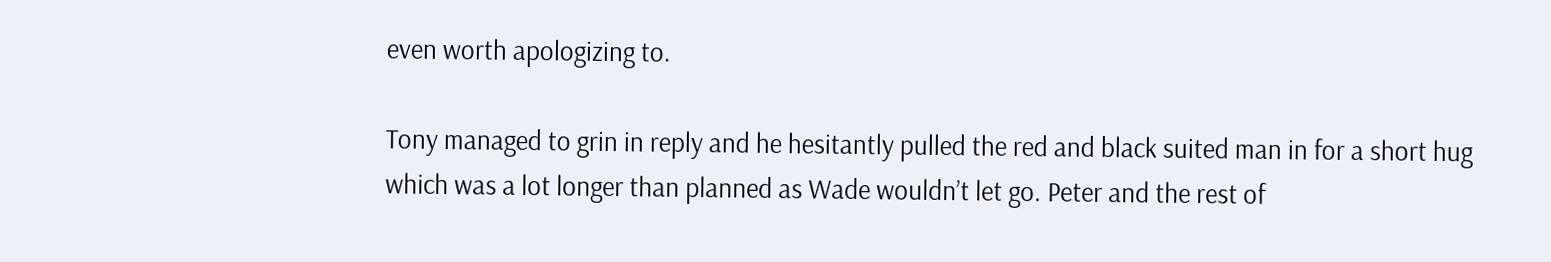even worth apologizing to.

Tony managed to grin in reply and he hesitantly pulled the red and black suited man in for a short hug which was a lot longer than planned as Wade wouldn’t let go. Peter and the rest of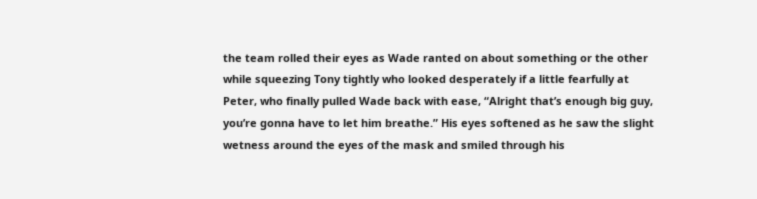the team rolled their eyes as Wade ranted on about something or the other while squeezing Tony tightly who looked desperately if a little fearfully at Peter, who finally pulled Wade back with ease, “Alright that’s enough big guy, you’re gonna have to let him breathe.” His eyes softened as he saw the slight wetness around the eyes of the mask and smiled through his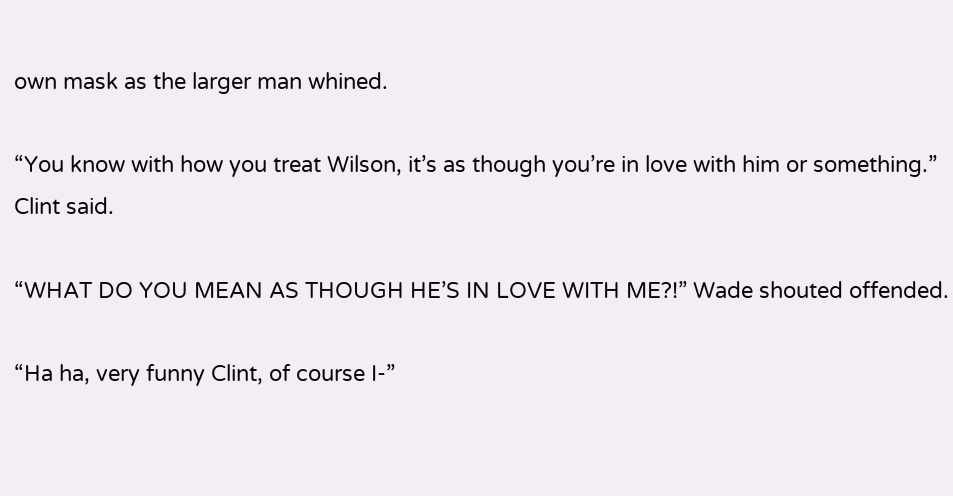own mask as the larger man whined.

“You know with how you treat Wilson, it’s as though you’re in love with him or something.” Clint said.

“WHAT DO YOU MEAN AS THOUGH HE’S IN LOVE WITH ME?!” Wade shouted offended.

“Ha ha, very funny Clint, of course I-”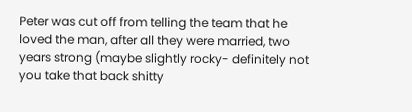Peter was cut off from telling the team that he loved the man, after all they were married, two years strong (maybe slightly rocky- definitely not you take that back shitty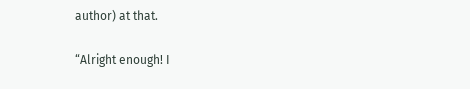author) at that.

“Alright enough! I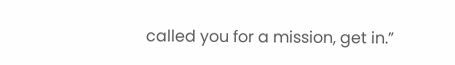called you for a mission, get in.”